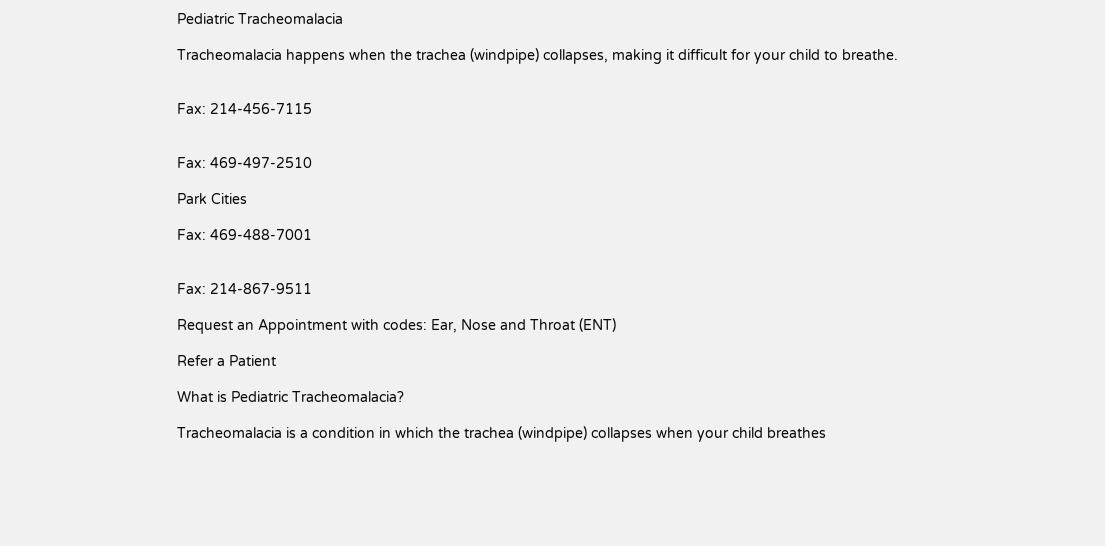Pediatric Tracheomalacia

Tracheomalacia happens when the trachea (windpipe) collapses, making it difficult for your child to breathe.


Fax: 214-456-7115


Fax: 469-497-2510

Park Cities

Fax: 469-488-7001


Fax: 214-867-9511

Request an Appointment with codes: Ear, Nose and Throat (ENT)

Refer a Patient

What is Pediatric Tracheomalacia?

Tracheomalacia is a condition in which the trachea (windpipe) collapses when your child breathes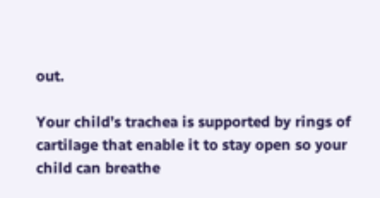out.

Your child’s trachea is supported by rings of cartilage that enable it to stay open so your child can breathe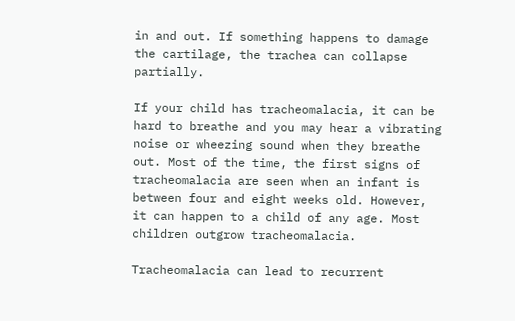in and out. If something happens to damage the cartilage, the trachea can collapse partially.

If your child has tracheomalacia, it can be hard to breathe and you may hear a vibrating noise or wheezing sound when they breathe out. Most of the time, the first signs of tracheomalacia are seen when an infant is between four and eight weeks old. However, it can happen to a child of any age. Most children outgrow tracheomalacia.

Tracheomalacia can lead to recurrent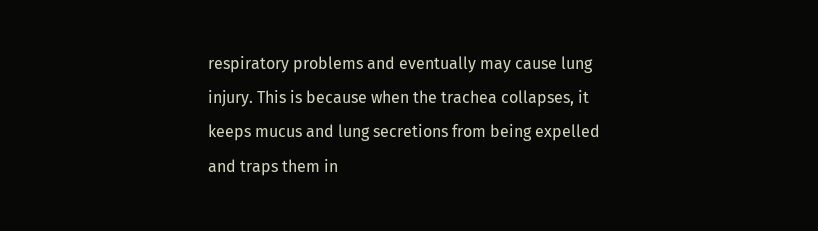respiratory problems and eventually may cause lung injury. This is because when the trachea collapses, it keeps mucus and lung secretions from being expelled and traps them in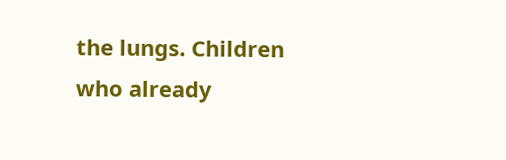the lungs. Children who already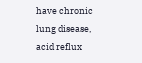have chronic lung disease, acid reflux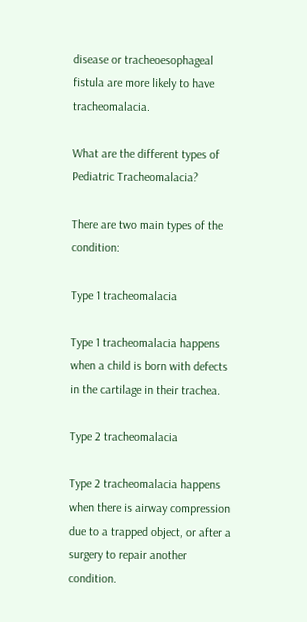disease or tracheoesophageal fistula are more likely to have tracheomalacia.

What are the different types of Pediatric Tracheomalacia?

There are two main types of the condition:

Type 1 tracheomalacia

Type 1 tracheomalacia happens when a child is born with defects in the cartilage in their trachea.

Type 2 tracheomalacia

Type 2 tracheomalacia happens when there is airway compression due to a trapped object, or after a surgery to repair another condition.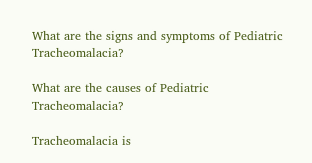What are the signs and symptoms of Pediatric Tracheomalacia?

What are the causes of Pediatric Tracheomalacia?

Tracheomalacia is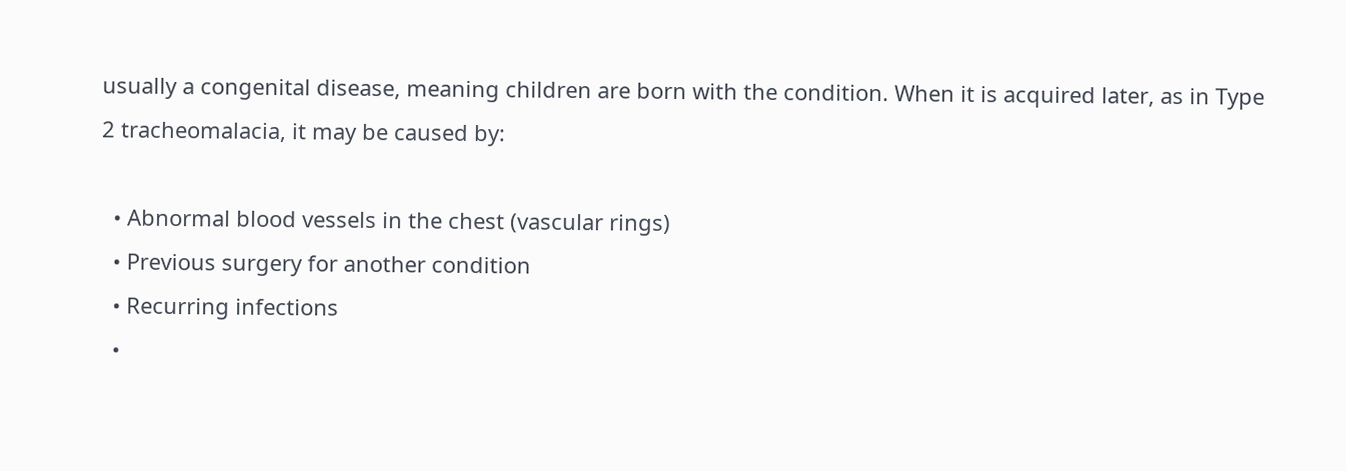usually a congenital disease, meaning children are born with the condition. When it is acquired later, as in Type 2 tracheomalacia, it may be caused by:

  • Abnormal blood vessels in the chest (vascular rings)
  • Previous surgery for another condition
  • Recurring infections
  •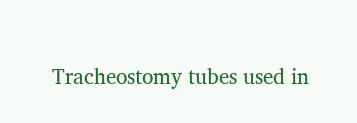Tracheostomy tubes used in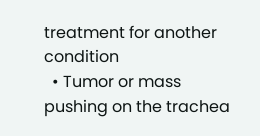treatment for another condition
  • Tumor or mass pushing on the trachea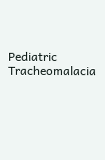Pediatric Tracheomalacia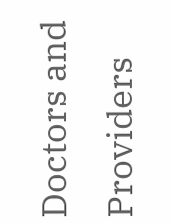Doctors and Providers